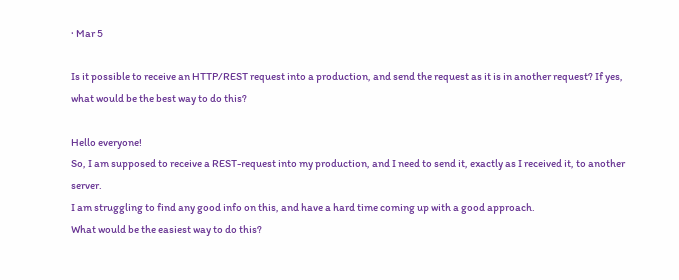· Mar 5

Is it possible to receive an HTTP/REST request into a production, and send the request as it is in another request? If yes, what would be the best way to do this?

Hello everyone!
So, I am supposed to receive a REST-request into my production, and I need to send it, exactly as I received it, to another server.
I am struggling to find any good info on this, and have a hard time coming up with a good approach.
What would be the easiest way to do this?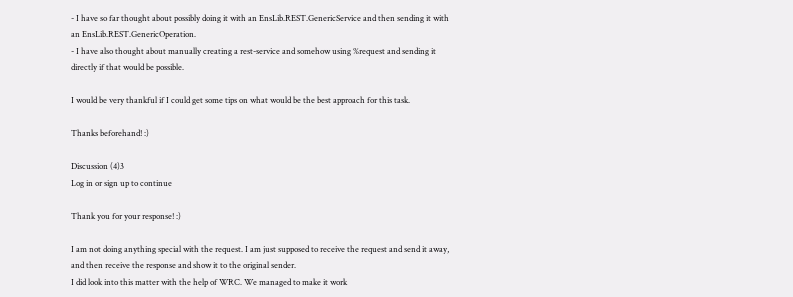- I have so far thought about possibly doing it with an EnsLib.REST.GenericService and then sending it with an EnsLib.REST.GenericOperation.
- I have also thought about manually creating a rest-service and somehow using %request and sending it directly if that would be possible.

I would be very thankful if I could get some tips on what would be the best approach for this task.

Thanks beforehand! :)

Discussion (4)3
Log in or sign up to continue

Thank you for your response! :)

I am not doing anything special with the request. I am just supposed to receive the request and send it away, and then receive the response and show it to the original sender.
I did look into this matter with the help of WRC. We managed to make it work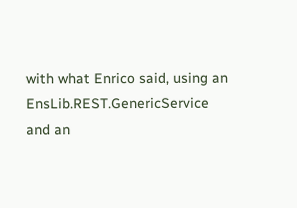with what Enrico said, using an EnsLib.REST.GenericService and an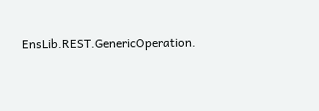EnsLib.REST.GenericOperation.